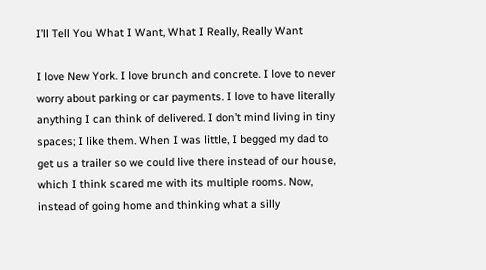I’ll Tell You What I Want, What I Really, Really Want

I love New York. I love brunch and concrete. I love to never worry about parking or car payments. I love to have literally anything I can think of delivered. I don’t mind living in tiny spaces; I like them. When I was little, I begged my dad to get us a trailer so we could live there instead of our house, which I think scared me with its multiple rooms. Now, instead of going home and thinking what a silly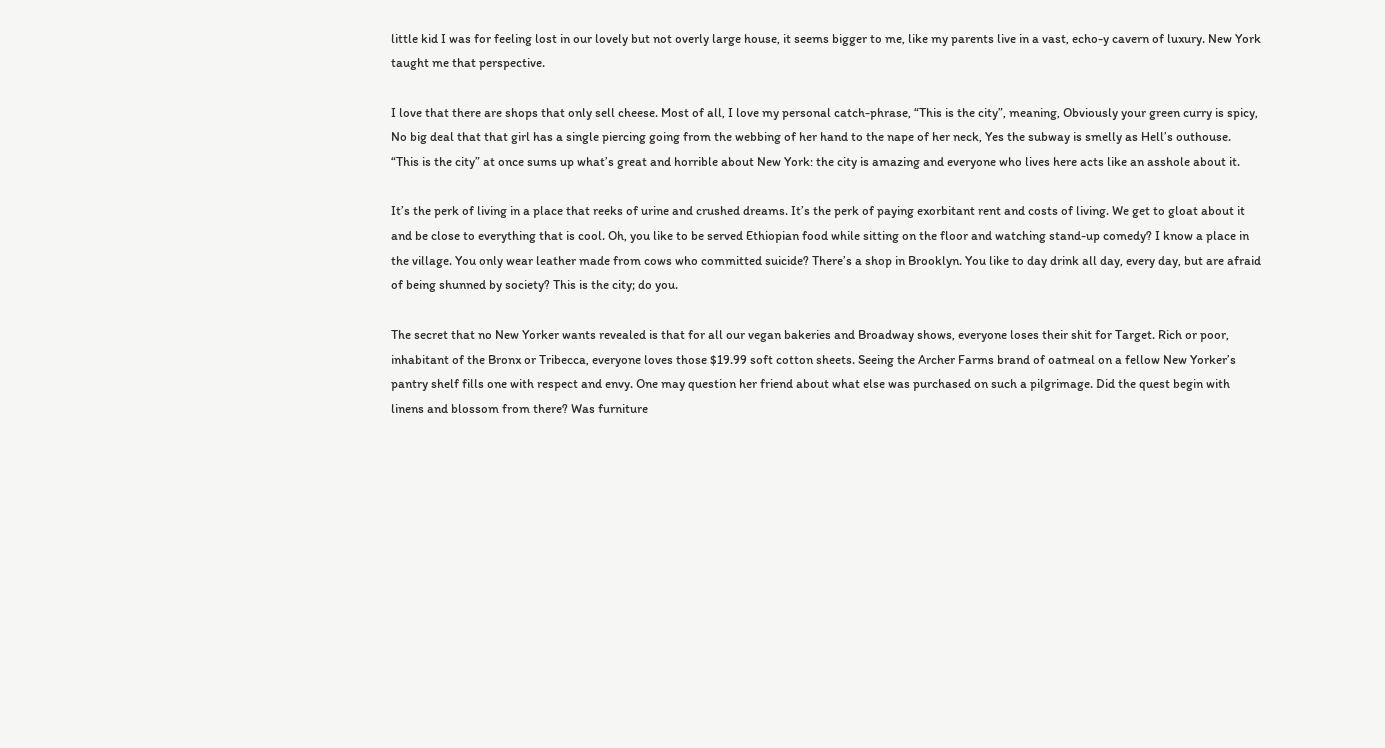little kid I was for feeling lost in our lovely but not overly large house, it seems bigger to me, like my parents live in a vast, echo-y cavern of luxury. New York taught me that perspective.

I love that there are shops that only sell cheese. Most of all, I love my personal catch-phrase, “This is the city”, meaning, Obviously your green curry is spicy, No big deal that that girl has a single piercing going from the webbing of her hand to the nape of her neck, Yes the subway is smelly as Hell’s outhouse. “This is the city” at once sums up what’s great and horrible about New York: the city is amazing and everyone who lives here acts like an asshole about it.

It’s the perk of living in a place that reeks of urine and crushed dreams. It’s the perk of paying exorbitant rent and costs of living. We get to gloat about it and be close to everything that is cool. Oh, you like to be served Ethiopian food while sitting on the floor and watching stand-up comedy? I know a place in the village. You only wear leather made from cows who committed suicide? There’s a shop in Brooklyn. You like to day drink all day, every day, but are afraid of being shunned by society? This is the city; do you.

The secret that no New Yorker wants revealed is that for all our vegan bakeries and Broadway shows, everyone loses their shit for Target. Rich or poor, inhabitant of the Bronx or Tribecca, everyone loves those $19.99 soft cotton sheets. Seeing the Archer Farms brand of oatmeal on a fellow New Yorker’s pantry shelf fills one with respect and envy. One may question her friend about what else was purchased on such a pilgrimage. Did the quest begin with linens and blossom from there? Was furniture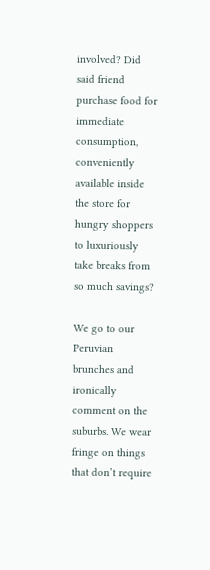involved? Did said friend purchase food for immediate consumption, conveniently available inside the store for hungry shoppers to luxuriously take breaks from so much savings?

We go to our Peruvian brunches and ironically comment on the suburbs. We wear fringe on things that don’t require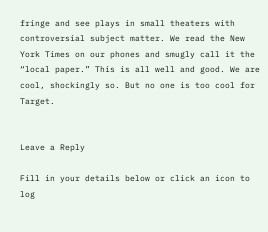fringe and see plays in small theaters with controversial subject matter. We read the New York Times on our phones and smugly call it the “local paper.” This is all well and good. We are cool, shockingly so. But no one is too cool for Target.


Leave a Reply

Fill in your details below or click an icon to log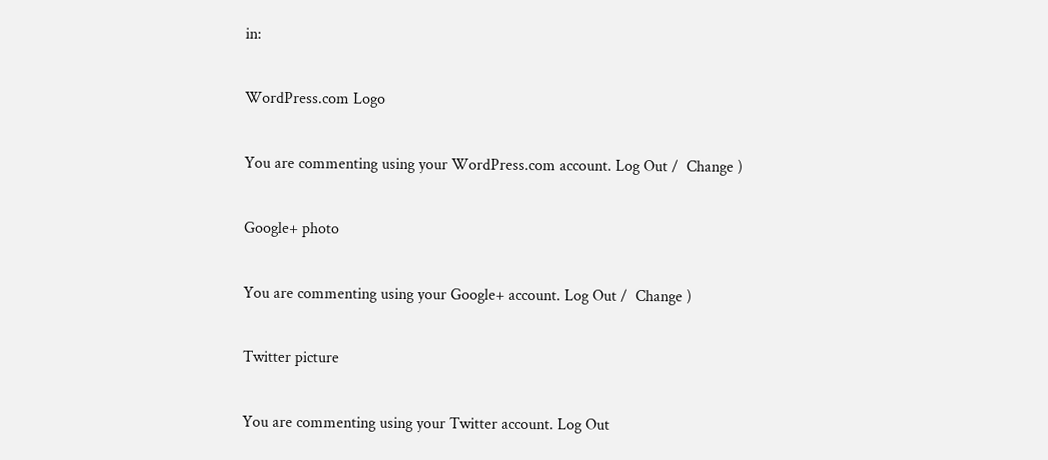in:

WordPress.com Logo

You are commenting using your WordPress.com account. Log Out /  Change )

Google+ photo

You are commenting using your Google+ account. Log Out /  Change )

Twitter picture

You are commenting using your Twitter account. Log Out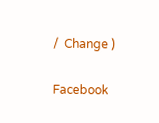/  Change )

Facebook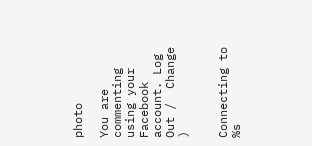photo

You are commenting using your Facebook account. Log Out /  Change )


Connecting to %s